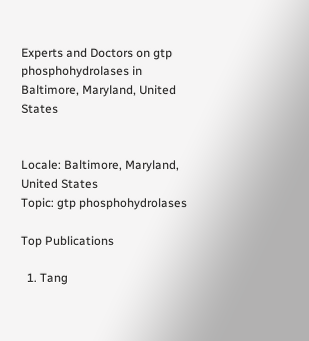Experts and Doctors on gtp phosphohydrolases in Baltimore, Maryland, United States


Locale: Baltimore, Maryland, United States
Topic: gtp phosphohydrolases

Top Publications

  1. Tang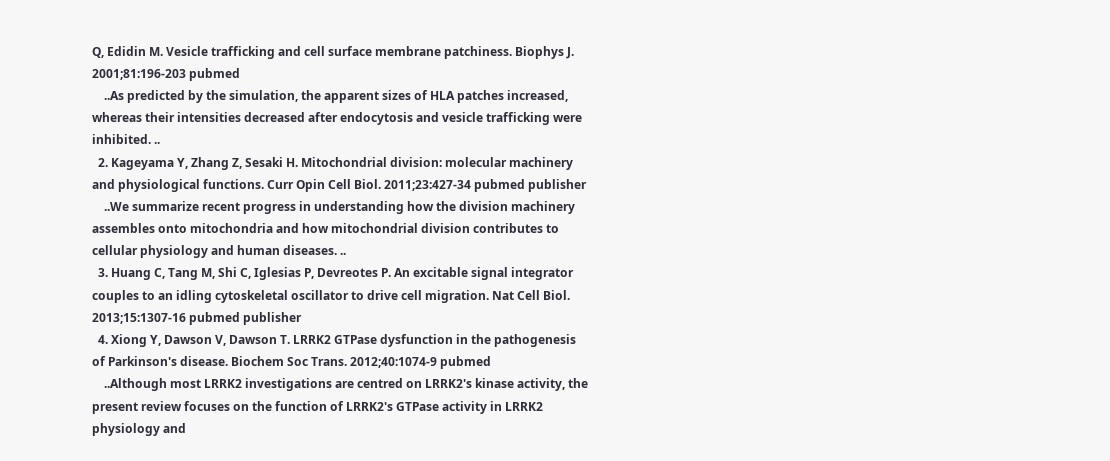Q, Edidin M. Vesicle trafficking and cell surface membrane patchiness. Biophys J. 2001;81:196-203 pubmed
    ..As predicted by the simulation, the apparent sizes of HLA patches increased, whereas their intensities decreased after endocytosis and vesicle trafficking were inhibited. ..
  2. Kageyama Y, Zhang Z, Sesaki H. Mitochondrial division: molecular machinery and physiological functions. Curr Opin Cell Biol. 2011;23:427-34 pubmed publisher
    ..We summarize recent progress in understanding how the division machinery assembles onto mitochondria and how mitochondrial division contributes to cellular physiology and human diseases. ..
  3. Huang C, Tang M, Shi C, Iglesias P, Devreotes P. An excitable signal integrator couples to an idling cytoskeletal oscillator to drive cell migration. Nat Cell Biol. 2013;15:1307-16 pubmed publisher
  4. Xiong Y, Dawson V, Dawson T. LRRK2 GTPase dysfunction in the pathogenesis of Parkinson's disease. Biochem Soc Trans. 2012;40:1074-9 pubmed
    ..Although most LRRK2 investigations are centred on LRRK2's kinase activity, the present review focuses on the function of LRRK2's GTPase activity in LRRK2 physiology and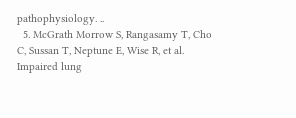pathophysiology. ..
  5. McGrath Morrow S, Rangasamy T, Cho C, Sussan T, Neptune E, Wise R, et al. Impaired lung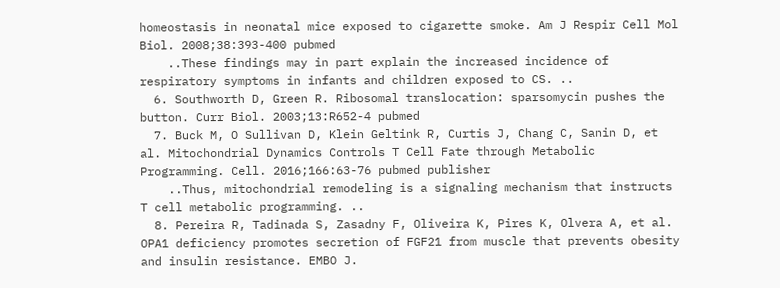homeostasis in neonatal mice exposed to cigarette smoke. Am J Respir Cell Mol Biol. 2008;38:393-400 pubmed
    ..These findings may in part explain the increased incidence of respiratory symptoms in infants and children exposed to CS. ..
  6. Southworth D, Green R. Ribosomal translocation: sparsomycin pushes the button. Curr Biol. 2003;13:R652-4 pubmed
  7. Buck M, O Sullivan D, Klein Geltink R, Curtis J, Chang C, Sanin D, et al. Mitochondrial Dynamics Controls T Cell Fate through Metabolic Programming. Cell. 2016;166:63-76 pubmed publisher
    ..Thus, mitochondrial remodeling is a signaling mechanism that instructs T cell metabolic programming. ..
  8. Pereira R, Tadinada S, Zasadny F, Oliveira K, Pires K, Olvera A, et al. OPA1 deficiency promotes secretion of FGF21 from muscle that prevents obesity and insulin resistance. EMBO J.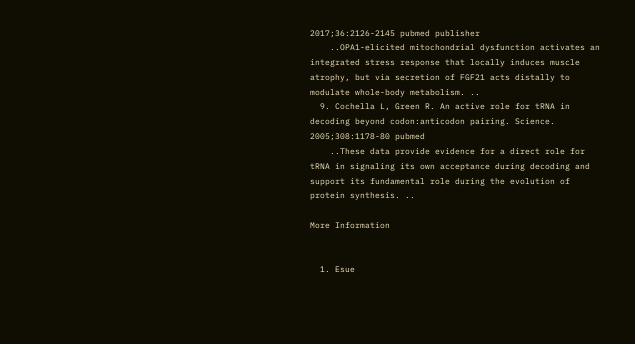2017;36:2126-2145 pubmed publisher
    ..OPA1-elicited mitochondrial dysfunction activates an integrated stress response that locally induces muscle atrophy, but via secretion of FGF21 acts distally to modulate whole-body metabolism. ..
  9. Cochella L, Green R. An active role for tRNA in decoding beyond codon:anticodon pairing. Science. 2005;308:1178-80 pubmed
    ..These data provide evidence for a direct role for tRNA in signaling its own acceptance during decoding and support its fundamental role during the evolution of protein synthesis. ..

More Information


  1. Esue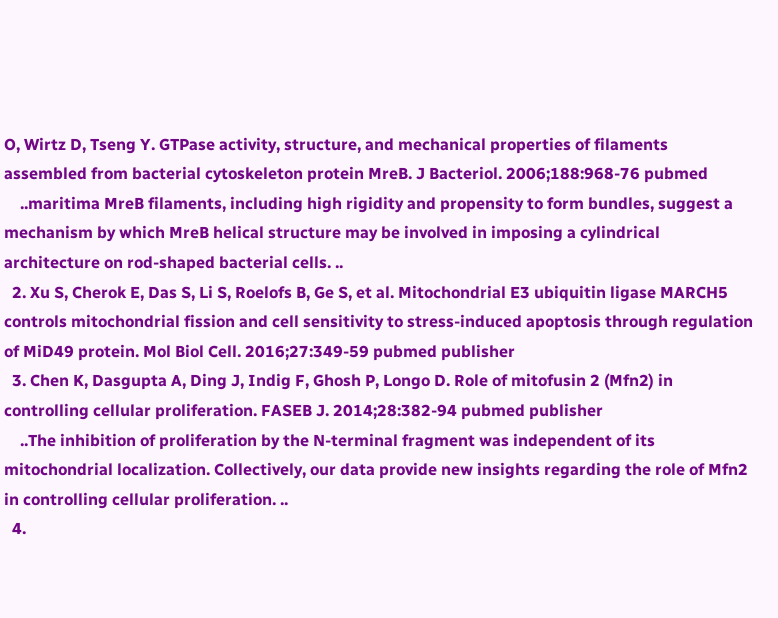O, Wirtz D, Tseng Y. GTPase activity, structure, and mechanical properties of filaments assembled from bacterial cytoskeleton protein MreB. J Bacteriol. 2006;188:968-76 pubmed
    ..maritima MreB filaments, including high rigidity and propensity to form bundles, suggest a mechanism by which MreB helical structure may be involved in imposing a cylindrical architecture on rod-shaped bacterial cells. ..
  2. Xu S, Cherok E, Das S, Li S, Roelofs B, Ge S, et al. Mitochondrial E3 ubiquitin ligase MARCH5 controls mitochondrial fission and cell sensitivity to stress-induced apoptosis through regulation of MiD49 protein. Mol Biol Cell. 2016;27:349-59 pubmed publisher
  3. Chen K, Dasgupta A, Ding J, Indig F, Ghosh P, Longo D. Role of mitofusin 2 (Mfn2) in controlling cellular proliferation. FASEB J. 2014;28:382-94 pubmed publisher
    ..The inhibition of proliferation by the N-terminal fragment was independent of its mitochondrial localization. Collectively, our data provide new insights regarding the role of Mfn2 in controlling cellular proliferation. ..
  4.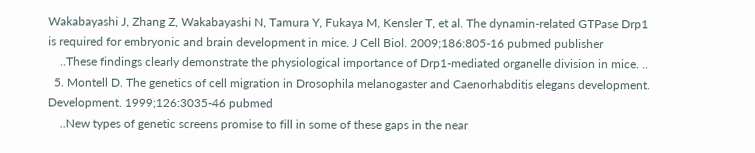Wakabayashi J, Zhang Z, Wakabayashi N, Tamura Y, Fukaya M, Kensler T, et al. The dynamin-related GTPase Drp1 is required for embryonic and brain development in mice. J Cell Biol. 2009;186:805-16 pubmed publisher
    ..These findings clearly demonstrate the physiological importance of Drp1-mediated organelle division in mice. ..
  5. Montell D. The genetics of cell migration in Drosophila melanogaster and Caenorhabditis elegans development. Development. 1999;126:3035-46 pubmed
    ..New types of genetic screens promise to fill in some of these gaps in the near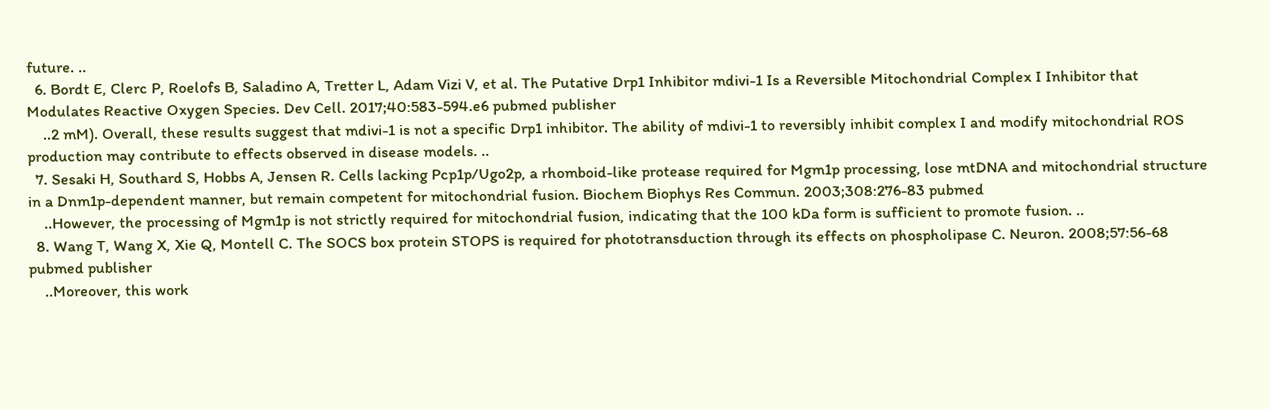future. ..
  6. Bordt E, Clerc P, Roelofs B, Saladino A, Tretter L, Adam Vizi V, et al. The Putative Drp1 Inhibitor mdivi-1 Is a Reversible Mitochondrial Complex I Inhibitor that Modulates Reactive Oxygen Species. Dev Cell. 2017;40:583-594.e6 pubmed publisher
    ..2 mM). Overall, these results suggest that mdivi-1 is not a specific Drp1 inhibitor. The ability of mdivi-1 to reversibly inhibit complex I and modify mitochondrial ROS production may contribute to effects observed in disease models. ..
  7. Sesaki H, Southard S, Hobbs A, Jensen R. Cells lacking Pcp1p/Ugo2p, a rhomboid-like protease required for Mgm1p processing, lose mtDNA and mitochondrial structure in a Dnm1p-dependent manner, but remain competent for mitochondrial fusion. Biochem Biophys Res Commun. 2003;308:276-83 pubmed
    ..However, the processing of Mgm1p is not strictly required for mitochondrial fusion, indicating that the 100 kDa form is sufficient to promote fusion. ..
  8. Wang T, Wang X, Xie Q, Montell C. The SOCS box protein STOPS is required for phototransduction through its effects on phospholipase C. Neuron. 2008;57:56-68 pubmed publisher
    ..Moreover, this work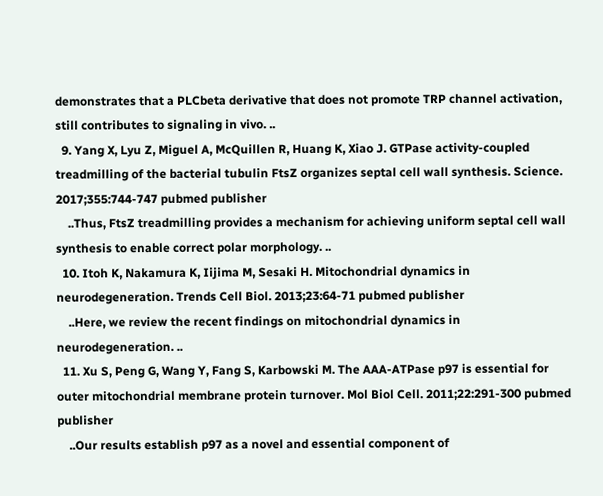demonstrates that a PLCbeta derivative that does not promote TRP channel activation, still contributes to signaling in vivo. ..
  9. Yang X, Lyu Z, Miguel A, McQuillen R, Huang K, Xiao J. GTPase activity-coupled treadmilling of the bacterial tubulin FtsZ organizes septal cell wall synthesis. Science. 2017;355:744-747 pubmed publisher
    ..Thus, FtsZ treadmilling provides a mechanism for achieving uniform septal cell wall synthesis to enable correct polar morphology. ..
  10. Itoh K, Nakamura K, Iijima M, Sesaki H. Mitochondrial dynamics in neurodegeneration. Trends Cell Biol. 2013;23:64-71 pubmed publisher
    ..Here, we review the recent findings on mitochondrial dynamics in neurodegeneration. ..
  11. Xu S, Peng G, Wang Y, Fang S, Karbowski M. The AAA-ATPase p97 is essential for outer mitochondrial membrane protein turnover. Mol Biol Cell. 2011;22:291-300 pubmed publisher
    ..Our results establish p97 as a novel and essential component of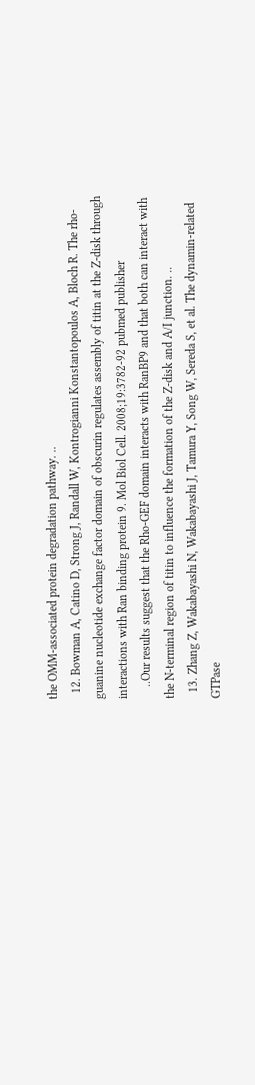the OMM-associated protein degradation pathway. ..
  12. Bowman A, Catino D, Strong J, Randall W, Kontrogianni Konstantopoulos A, Bloch R. The rho-guanine nucleotide exchange factor domain of obscurin regulates assembly of titin at the Z-disk through interactions with Ran binding protein 9. Mol Biol Cell. 2008;19:3782-92 pubmed publisher
    ..Our results suggest that the Rho-GEF domain interacts with RanBP9 and that both can interact with the N-terminal region of titin to influence the formation of the Z-disk and A/I junction. ..
  13. Zhang Z, Wakabayashi N, Wakabayashi J, Tamura Y, Song W, Sereda S, et al. The dynamin-related GTPase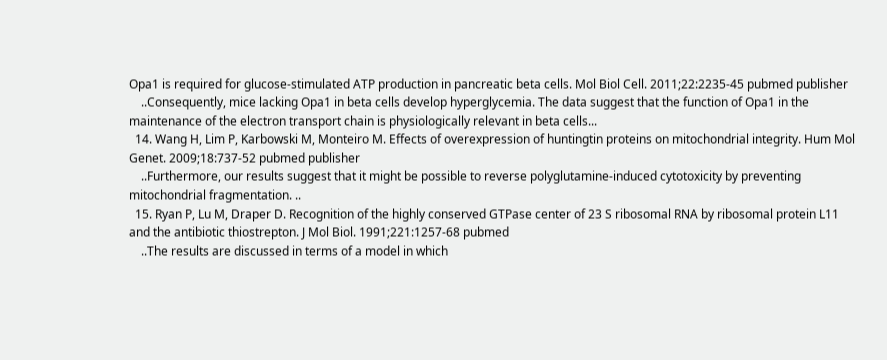Opa1 is required for glucose-stimulated ATP production in pancreatic beta cells. Mol Biol Cell. 2011;22:2235-45 pubmed publisher
    ..Consequently, mice lacking Opa1 in beta cells develop hyperglycemia. The data suggest that the function of Opa1 in the maintenance of the electron transport chain is physiologically relevant in beta cells...
  14. Wang H, Lim P, Karbowski M, Monteiro M. Effects of overexpression of huntingtin proteins on mitochondrial integrity. Hum Mol Genet. 2009;18:737-52 pubmed publisher
    ..Furthermore, our results suggest that it might be possible to reverse polyglutamine-induced cytotoxicity by preventing mitochondrial fragmentation. ..
  15. Ryan P, Lu M, Draper D. Recognition of the highly conserved GTPase center of 23 S ribosomal RNA by ribosomal protein L11 and the antibiotic thiostrepton. J Mol Biol. 1991;221:1257-68 pubmed
    ..The results are discussed in terms of a model in which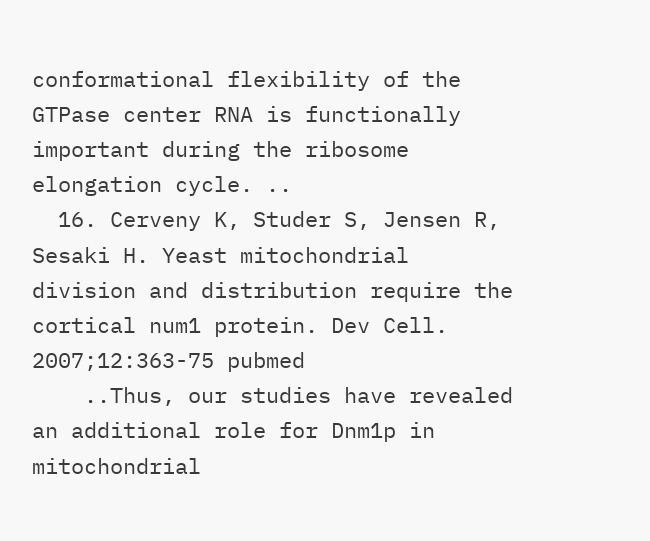conformational flexibility of the GTPase center RNA is functionally important during the ribosome elongation cycle. ..
  16. Cerveny K, Studer S, Jensen R, Sesaki H. Yeast mitochondrial division and distribution require the cortical num1 protein. Dev Cell. 2007;12:363-75 pubmed
    ..Thus, our studies have revealed an additional role for Dnm1p in mitochondrial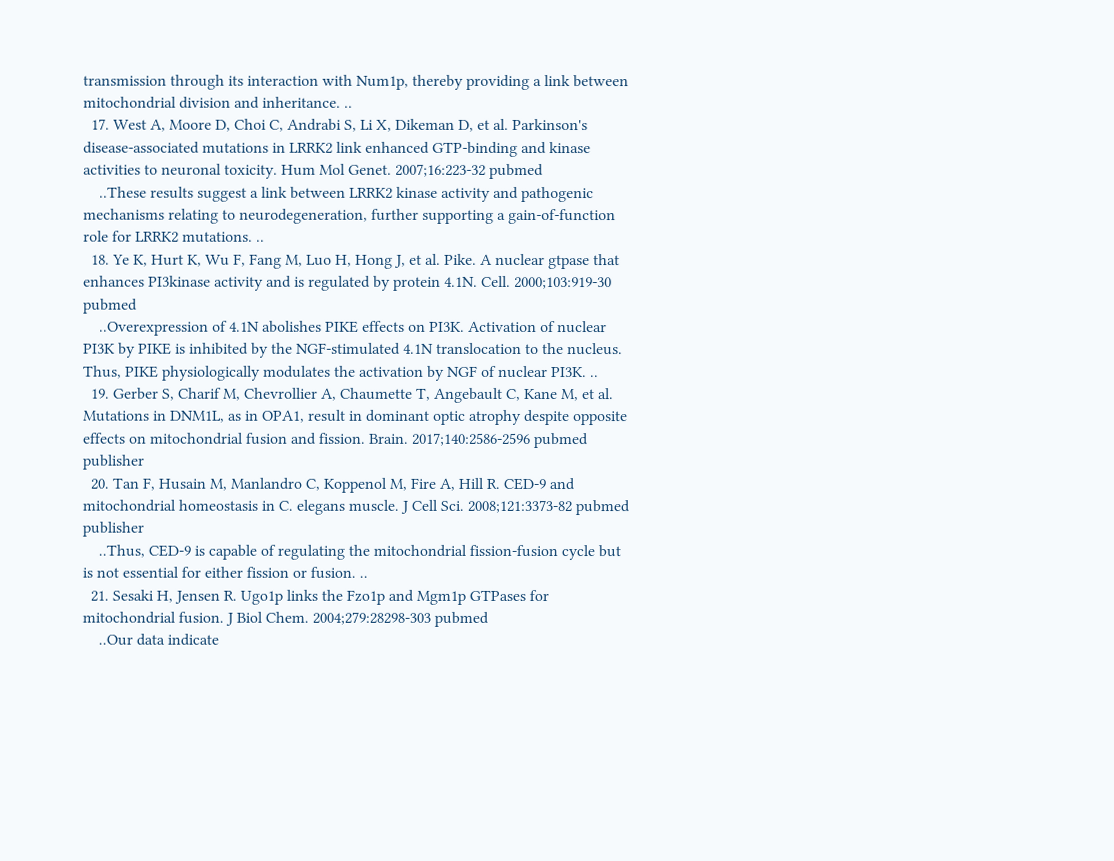transmission through its interaction with Num1p, thereby providing a link between mitochondrial division and inheritance. ..
  17. West A, Moore D, Choi C, Andrabi S, Li X, Dikeman D, et al. Parkinson's disease-associated mutations in LRRK2 link enhanced GTP-binding and kinase activities to neuronal toxicity. Hum Mol Genet. 2007;16:223-32 pubmed
    ..These results suggest a link between LRRK2 kinase activity and pathogenic mechanisms relating to neurodegeneration, further supporting a gain-of-function role for LRRK2 mutations. ..
  18. Ye K, Hurt K, Wu F, Fang M, Luo H, Hong J, et al. Pike. A nuclear gtpase that enhances PI3kinase activity and is regulated by protein 4.1N. Cell. 2000;103:919-30 pubmed
    ..Overexpression of 4.1N abolishes PIKE effects on PI3K. Activation of nuclear PI3K by PIKE is inhibited by the NGF-stimulated 4.1N translocation to the nucleus. Thus, PIKE physiologically modulates the activation by NGF of nuclear PI3K. ..
  19. Gerber S, Charif M, Chevrollier A, Chaumette T, Angebault C, Kane M, et al. Mutations in DNM1L, as in OPA1, result in dominant optic atrophy despite opposite effects on mitochondrial fusion and fission. Brain. 2017;140:2586-2596 pubmed publisher
  20. Tan F, Husain M, Manlandro C, Koppenol M, Fire A, Hill R. CED-9 and mitochondrial homeostasis in C. elegans muscle. J Cell Sci. 2008;121:3373-82 pubmed publisher
    ..Thus, CED-9 is capable of regulating the mitochondrial fission-fusion cycle but is not essential for either fission or fusion. ..
  21. Sesaki H, Jensen R. Ugo1p links the Fzo1p and Mgm1p GTPases for mitochondrial fusion. J Biol Chem. 2004;279:28298-303 pubmed
    ..Our data indicate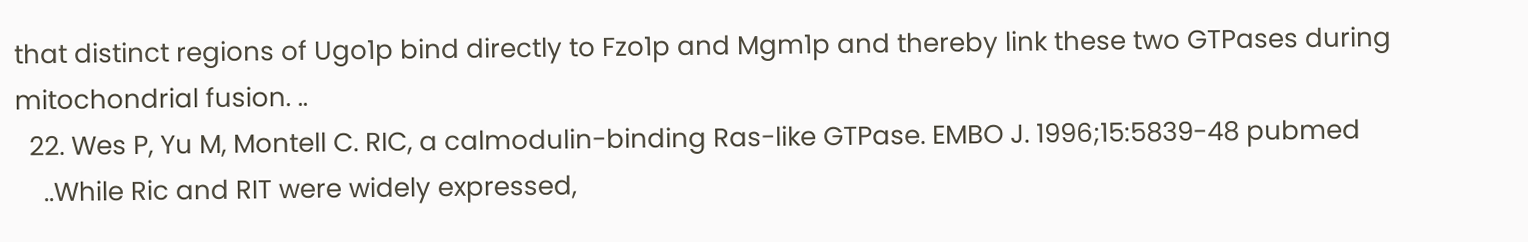that distinct regions of Ugo1p bind directly to Fzo1p and Mgm1p and thereby link these two GTPases during mitochondrial fusion. ..
  22. Wes P, Yu M, Montell C. RIC, a calmodulin-binding Ras-like GTPase. EMBO J. 1996;15:5839-48 pubmed
    ..While Ric and RIT were widely expressed,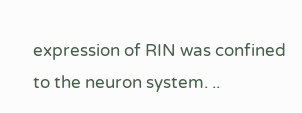expression of RIN was confined to the neuron system. ..